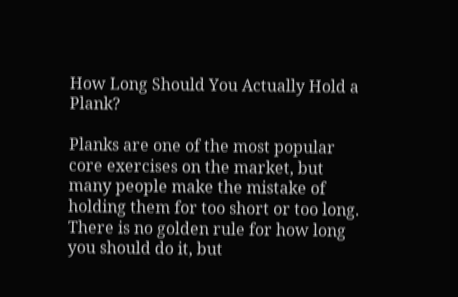How Long Should You Actually Hold a Plank?

Planks are one of the most popular core exercises on the market, but many people make the mistake of holding them for too short or too long. There is no golden rule for how long you should do it, but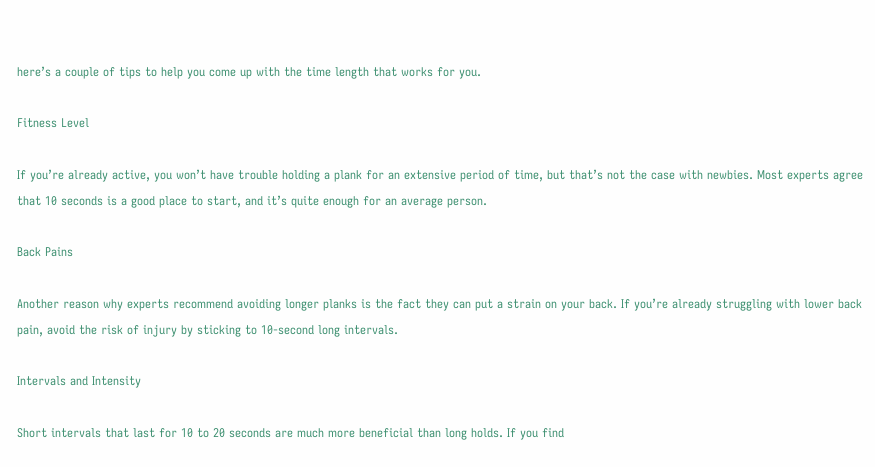here’s a couple of tips to help you come up with the time length that works for you.

Fitness Level

If you’re already active, you won’t have trouble holding a plank for an extensive period of time, but that’s not the case with newbies. Most experts agree that 10 seconds is a good place to start, and it’s quite enough for an average person.

Back Pains

Another reason why experts recommend avoiding longer planks is the fact they can put a strain on your back. If you’re already struggling with lower back pain, avoid the risk of injury by sticking to 10-second long intervals.

Intervals and Intensity

Short intervals that last for 10 to 20 seconds are much more beneficial than long holds. If you find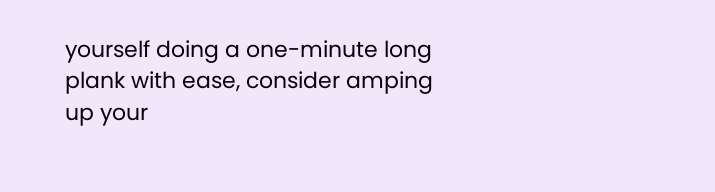yourself doing a one-minute long plank with ease, consider amping up your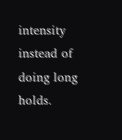intensity instead of doing long holds.